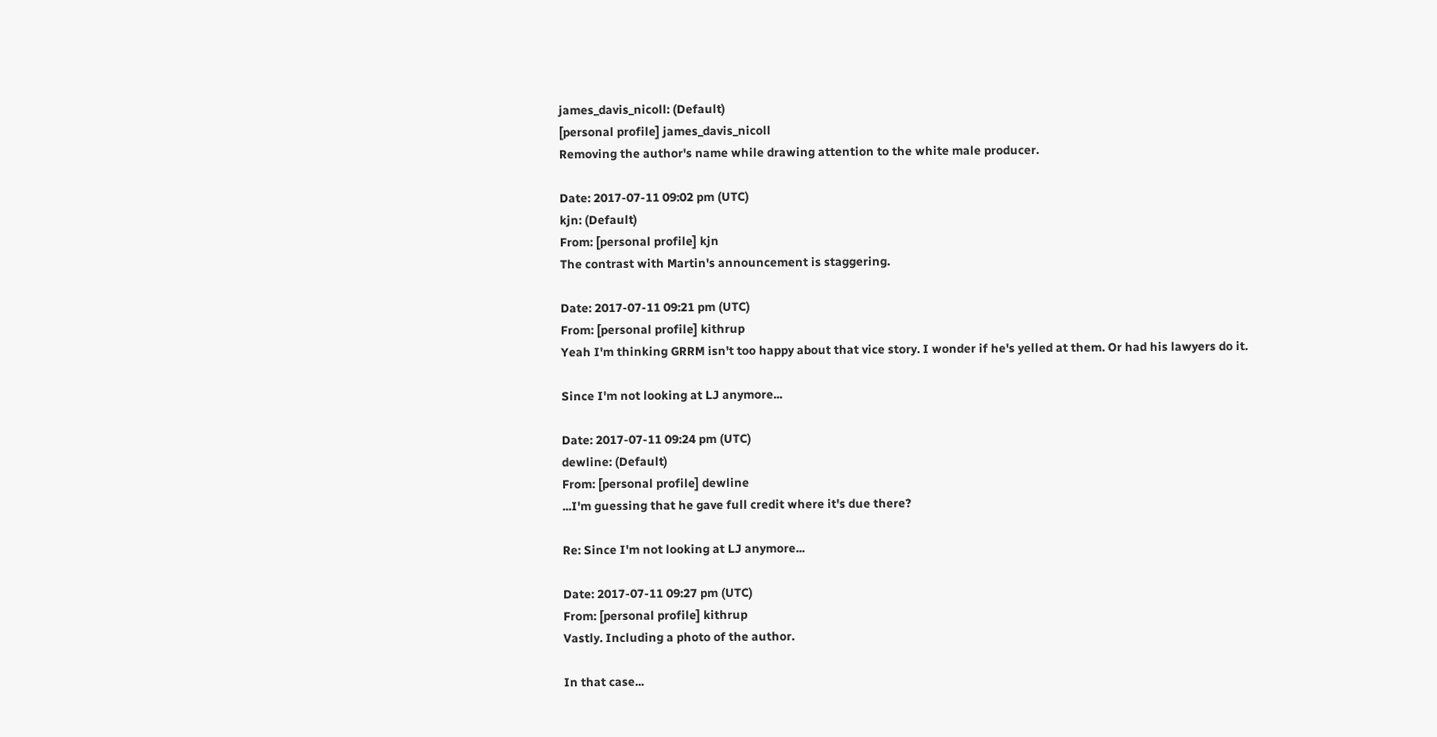james_davis_nicoll: (Default)
[personal profile] james_davis_nicoll
Removing the author's name while drawing attention to the white male producer.

Date: 2017-07-11 09:02 pm (UTC)
kjn: (Default)
From: [personal profile] kjn
The contrast with Martin's announcement is staggering.

Date: 2017-07-11 09:21 pm (UTC)
From: [personal profile] kithrup
Yeah I'm thinking GRRM isn't too happy about that vice story. I wonder if he's yelled at them. Or had his lawyers do it.

Since I'm not looking at LJ anymore...

Date: 2017-07-11 09:24 pm (UTC)
dewline: (Default)
From: [personal profile] dewline
...I'm guessing that he gave full credit where it's due there?

Re: Since I'm not looking at LJ anymore...

Date: 2017-07-11 09:27 pm (UTC)
From: [personal profile] kithrup
Vastly. Including a photo of the author.

In that case...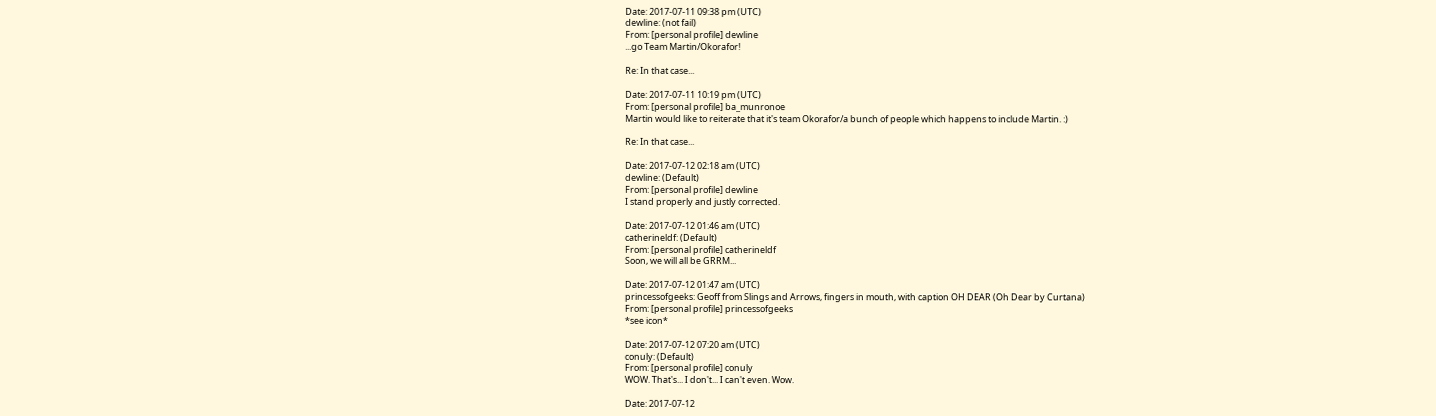Date: 2017-07-11 09:38 pm (UTC)
dewline: (not fail)
From: [personal profile] dewline
...go Team Martin/Okorafor!

Re: In that case...

Date: 2017-07-11 10:19 pm (UTC)
From: [personal profile] ba_munronoe
Martin would like to reiterate that it's team Okorafor/a bunch of people which happens to include Martin. :)

Re: In that case...

Date: 2017-07-12 02:18 am (UTC)
dewline: (Default)
From: [personal profile] dewline
I stand properly and justly corrected.

Date: 2017-07-12 01:46 am (UTC)
catherineldf: (Default)
From: [personal profile] catherineldf
Soon, we will all be GRRM...

Date: 2017-07-12 01:47 am (UTC)
princessofgeeks: Geoff from Slings and Arrows, fingers in mouth, with caption OH DEAR (Oh Dear by Curtana)
From: [personal profile] princessofgeeks
*see icon*

Date: 2017-07-12 07:20 am (UTC)
conuly: (Default)
From: [personal profile] conuly
WOW. That's... I don't... I can't even. Wow.

Date: 2017-07-12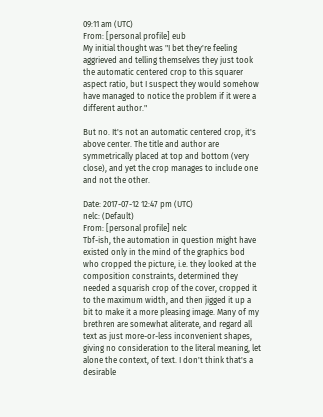09:11 am (UTC)
From: [personal profile] eub
My initial thought was "I bet they're feeling aggrieved and telling themselves they just took the automatic centered crop to this squarer aspect ratio, but I suspect they would somehow have managed to notice the problem if it were a different author."

But no. It's not an automatic centered crop, it's above center. The title and author are symmetrically placed at top and bottom (very close), and yet the crop manages to include one and not the other.

Date: 2017-07-12 12:47 pm (UTC)
nelc: (Default)
From: [personal profile] nelc
Tbf-ish, the automation in question might have existed only in the mind of the graphics bod who cropped the picture, i.e. they looked at the composition constraints, determined they needed a squarish crop of the cover, cropped it to the maximum width, and then jigged it up a bit to make it a more pleasing image. Many of my brethren are somewhat aliterate, and regard all text as just more-or-less inconvenient shapes, giving no consideration to the literal meaning, let alone the context, of text. I don't think that's a desirable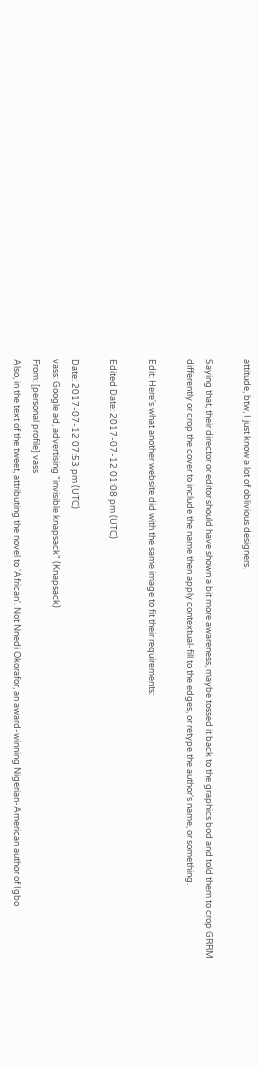attitude, btw, I just know a lot of oblivious designers.

Saying that, their director or editor should have shown a bit more awareness, maybe tossed it back to the graphics bod and told them to crop GRRM differently or crop the cover to include the name then apply contextual-fill to the edges, or retype the author's name, or something.

Edit: Here's what another website did with the same image to fit their requirements:

Edited Date: 2017-07-12 01:08 pm (UTC)

Date: 2017-07-12 07:53 pm (UTC)
vass: Google ad, advertising "invisible knapsack" (Knapsack)
From: [personal profile] vass
Also, in the text of the tweet, attributing the novel to 'African'. Not Nnedi Okorafor, an award-winning Nigerian-American author of Igbo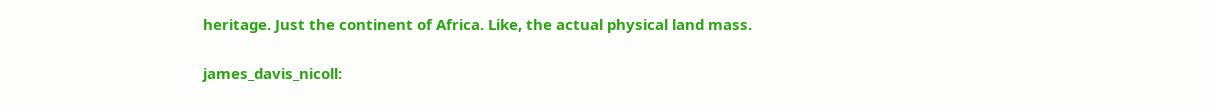heritage. Just the continent of Africa. Like, the actual physical land mass.


james_davis_nicoll: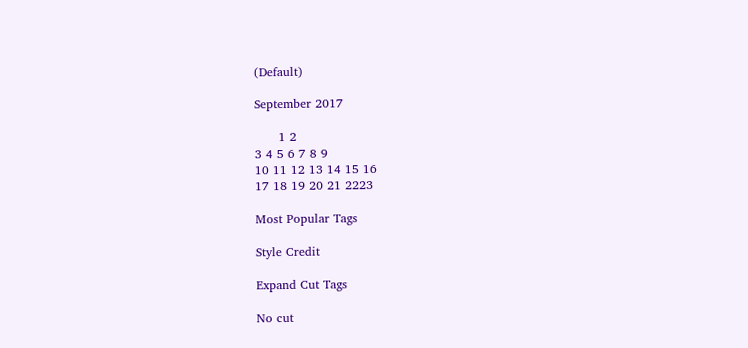(Default)

September 2017

      1 2
3 4 5 6 7 8 9
10 11 12 13 14 15 16
17 18 19 20 21 2223

Most Popular Tags

Style Credit

Expand Cut Tags

No cut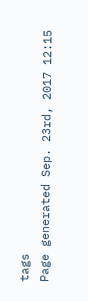tags
Page generated Sep. 23rd, 2017 12:15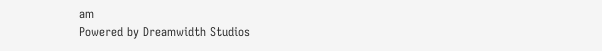am
Powered by Dreamwidth Studios